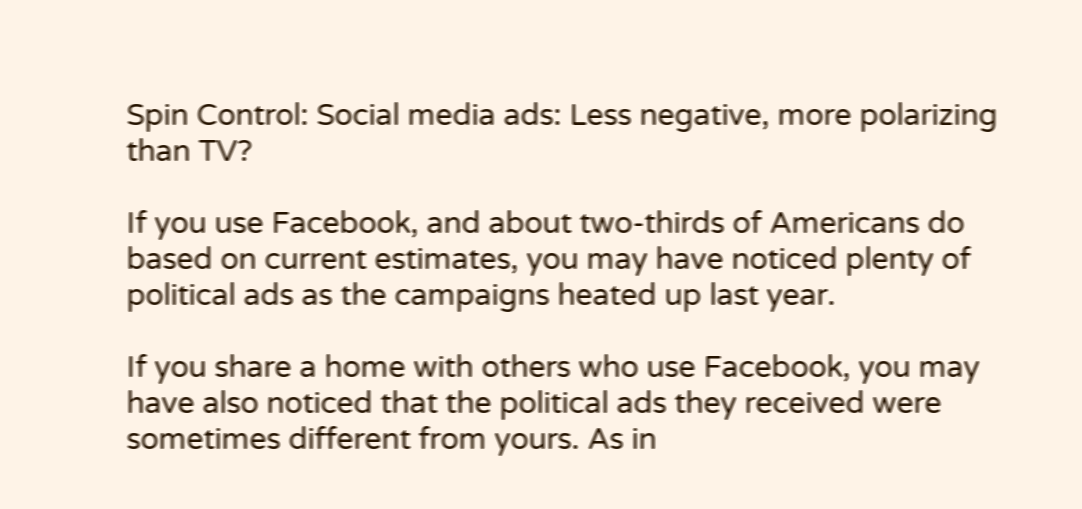Spin Control: Social media ads: Less negative, more polarizing than TV?

If you use Facebook, and about two-thirds of Americans do based on current estimates, you may have noticed plenty of political ads as the campaigns heated up last year.

If you share a home with others who use Facebook, you may have also noticed that the political ads they received were sometimes different from yours. As in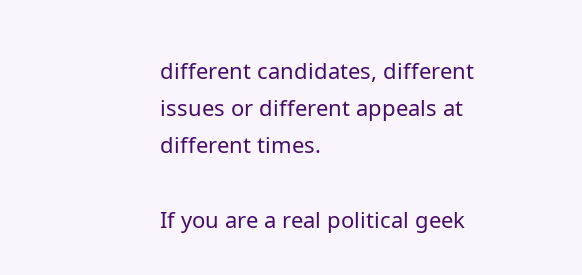different candidates, different issues or different appeals at different times.

If you are a real political geek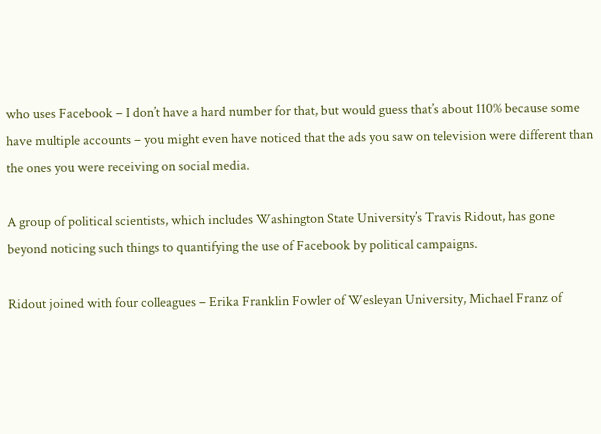who uses Facebook – I don’t have a hard number for that, but would guess that’s about 110% because some have multiple accounts – you might even have noticed that the ads you saw on television were different than the ones you were receiving on social media.

A group of political scientists, which includes Washington State University’s Travis Ridout, has gone beyond noticing such things to quantifying the use of Facebook by political campaigns.

Ridout joined with four colleagues – Erika Franklin Fowler of Wesleyan University, Michael Franz of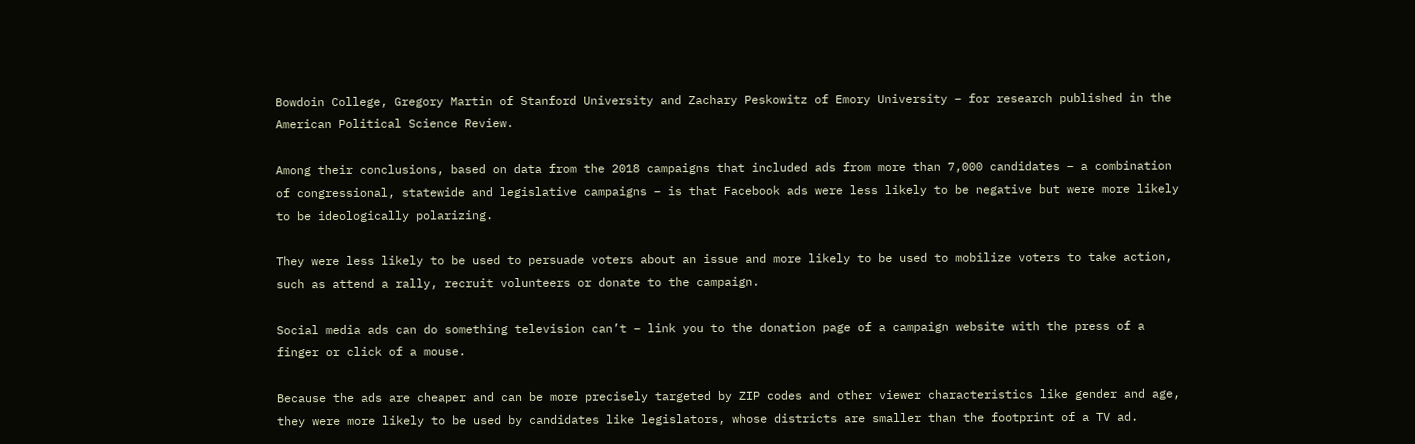Bowdoin College, Gregory Martin of Stanford University and Zachary Peskowitz of Emory University – for research published in the American Political Science Review.

Among their conclusions, based on data from the 2018 campaigns that included ads from more than 7,000 candidates – a combination of congressional, statewide and legislative campaigns – is that Facebook ads were less likely to be negative but were more likely to be ideologically polarizing.

They were less likely to be used to persuade voters about an issue and more likely to be used to mobilize voters to take action, such as attend a rally, recruit volunteers or donate to the campaign.

Social media ads can do something television can’t – link you to the donation page of a campaign website with the press of a finger or click of a mouse.

Because the ads are cheaper and can be more precisely targeted by ZIP codes and other viewer characteristics like gender and age, they were more likely to be used by candidates like legislators, whose districts are smaller than the footprint of a TV ad.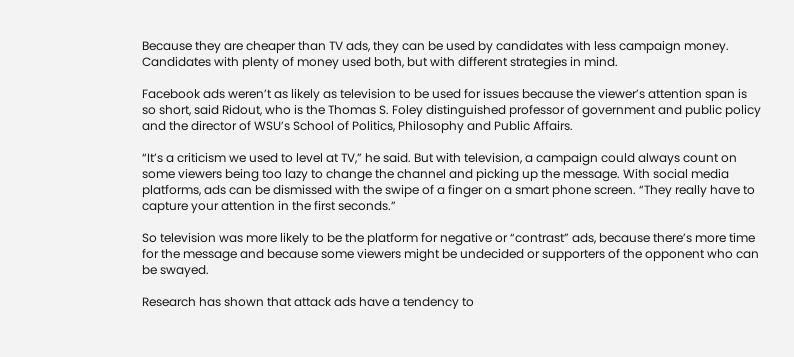Because they are cheaper than TV ads, they can be used by candidates with less campaign money. Candidates with plenty of money used both, but with different strategies in mind.

Facebook ads weren’t as likely as television to be used for issues because the viewer’s attention span is so short, said Ridout, who is the Thomas S. Foley distinguished professor of government and public policy and the director of WSU’s School of Politics, Philosophy and Public Affairs.

“It’s a criticism we used to level at TV,” he said. But with television, a campaign could always count on some viewers being too lazy to change the channel and picking up the message. With social media platforms, ads can be dismissed with the swipe of a finger on a smart phone screen. “They really have to capture your attention in the first seconds.”

So television was more likely to be the platform for negative or “contrast” ads, because there’s more time for the message and because some viewers might be undecided or supporters of the opponent who can be swayed.

Research has shown that attack ads have a tendency to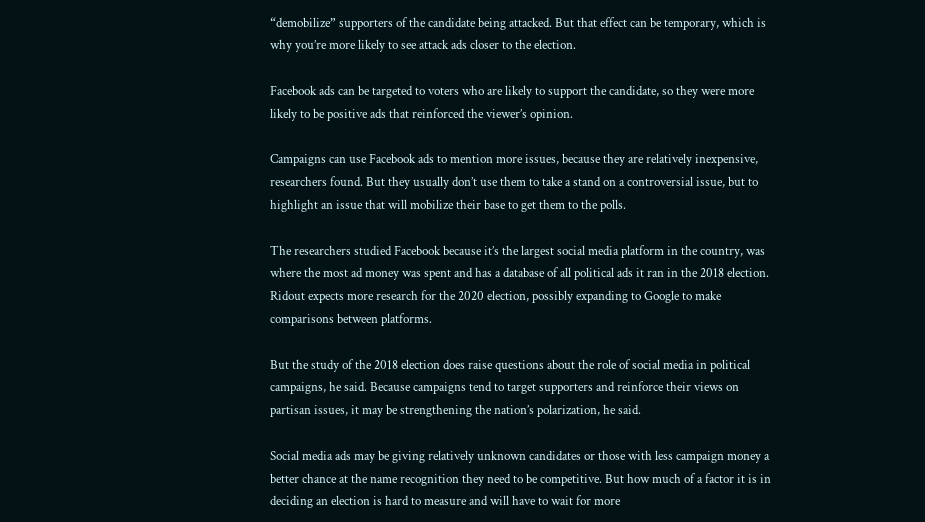“demobilize” supporters of the candidate being attacked. But that effect can be temporary, which is why you’re more likely to see attack ads closer to the election.

Facebook ads can be targeted to voters who are likely to support the candidate, so they were more likely to be positive ads that reinforced the viewer’s opinion.

Campaigns can use Facebook ads to mention more issues, because they are relatively inexpensive, researchers found. But they usually don’t use them to take a stand on a controversial issue, but to highlight an issue that will mobilize their base to get them to the polls.

The researchers studied Facebook because it’s the largest social media platform in the country, was where the most ad money was spent and has a database of all political ads it ran in the 2018 election. Ridout expects more research for the 2020 election, possibly expanding to Google to make comparisons between platforms.

But the study of the 2018 election does raise questions about the role of social media in political campaigns, he said. Because campaigns tend to target supporters and reinforce their views on partisan issues, it may be strengthening the nation’s polarization, he said.

Social media ads may be giving relatively unknown candidates or those with less campaign money a better chance at the name recognition they need to be competitive. But how much of a factor it is in deciding an election is hard to measure and will have to wait for more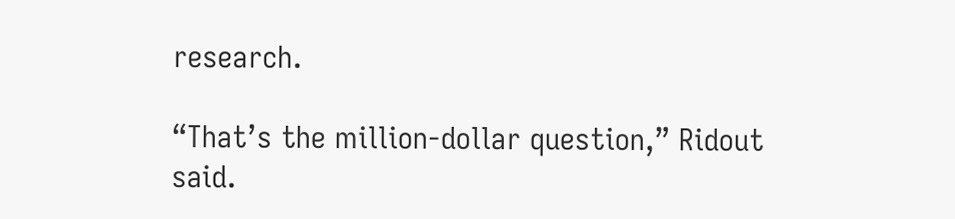research.

“That’s the million-dollar question,” Ridout said.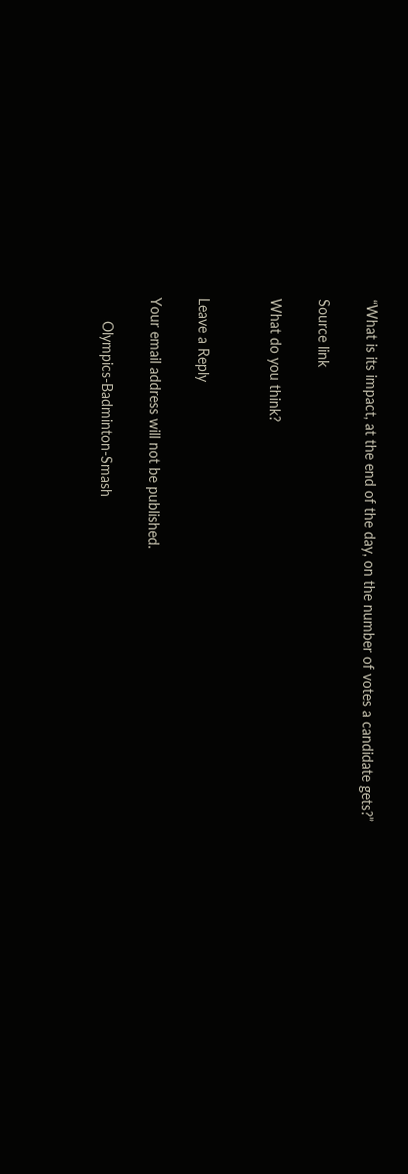“What is its impact, at the end of the day, on the number of votes a candidate gets?”

Source link

What do you think?


Leave a Reply

Your email address will not be published.

      Olympics-Badminton-Smash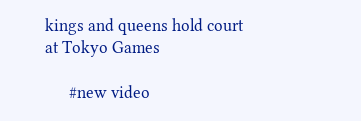kings and queens hold court at Tokyo Games

      #new video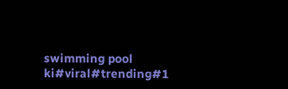swimming pool ki#viral#trending#1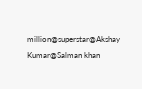million@superstar@Akshay Kumar@Salman khan